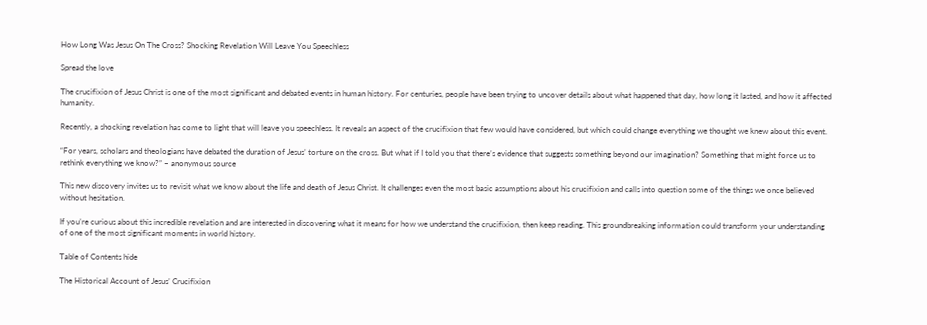How Long Was Jesus On The Cross? Shocking Revelation Will Leave You Speechless

Spread the love

The crucifixion of Jesus Christ is one of the most significant and debated events in human history. For centuries, people have been trying to uncover details about what happened that day, how long it lasted, and how it affected humanity.

Recently, a shocking revelation has come to light that will leave you speechless. It reveals an aspect of the crucifixion that few would have considered, but which could change everything we thought we knew about this event.

“For years, scholars and theologians have debated the duration of Jesus’ torture on the cross. But what if I told you that there’s evidence that suggests something beyond our imagination? Something that might force us to rethink everything we know?” – anonymous source

This new discovery invites us to revisit what we know about the life and death of Jesus Christ. It challenges even the most basic assumptions about his crucifixion and calls into question some of the things we once believed without hesitation.

If you’re curious about this incredible revelation and are interested in discovering what it means for how we understand the crucifixion, then keep reading. This groundbreaking information could transform your understanding of one of the most significant moments in world history.

Table of Contents hide

The Historical Account of Jesus’ Crucifixion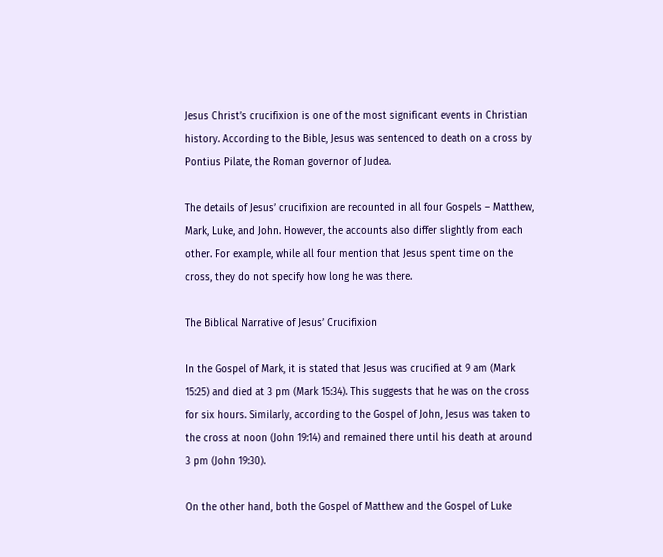Jesus Christ’s crucifixion is one of the most significant events in Christian history. According to the Bible, Jesus was sentenced to death on a cross by Pontius Pilate, the Roman governor of Judea.

The details of Jesus’ crucifixion are recounted in all four Gospels – Matthew, Mark, Luke, and John. However, the accounts also differ slightly from each other. For example, while all four mention that Jesus spent time on the cross, they do not specify how long he was there.

The Biblical Narrative of Jesus’ Crucifixion

In the Gospel of Mark, it is stated that Jesus was crucified at 9 am (Mark 15:25) and died at 3 pm (Mark 15:34). This suggests that he was on the cross for six hours. Similarly, according to the Gospel of John, Jesus was taken to the cross at noon (John 19:14) and remained there until his death at around 3 pm (John 19:30).

On the other hand, both the Gospel of Matthew and the Gospel of Luke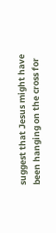suggest that Jesus might have been hanging on the cross for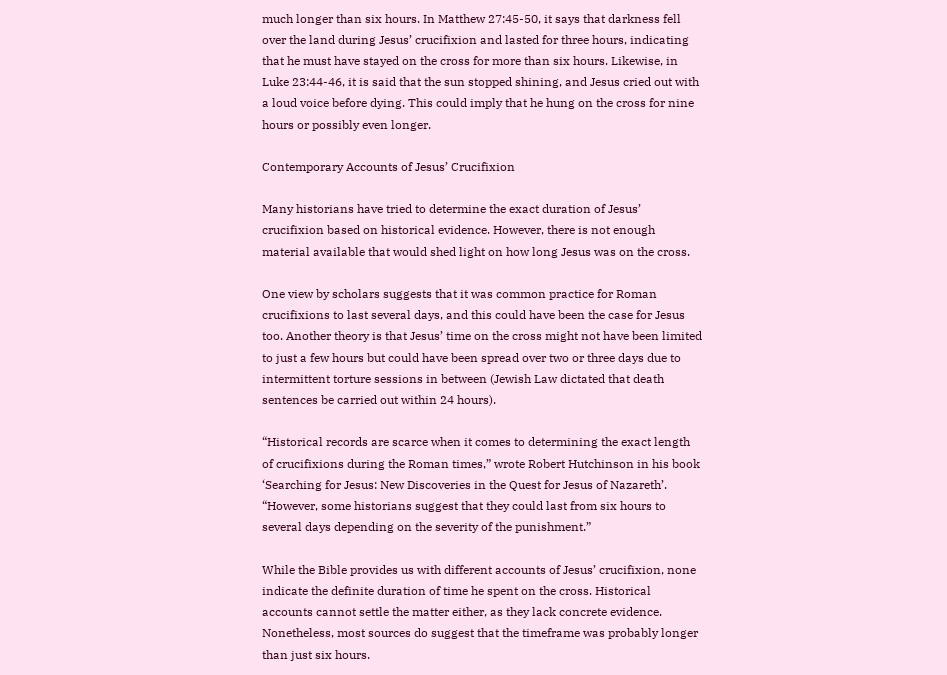much longer than six hours. In Matthew 27:45-50, it says that darkness fell over the land during Jesus’ crucifixion and lasted for three hours, indicating that he must have stayed on the cross for more than six hours. Likewise, in Luke 23:44-46, it is said that the sun stopped shining, and Jesus cried out with a loud voice before dying. This could imply that he hung on the cross for nine hours or possibly even longer.

Contemporary Accounts of Jesus’ Crucifixion

Many historians have tried to determine the exact duration of Jesus’ crucifixion based on historical evidence. However, there is not enough material available that would shed light on how long Jesus was on the cross.

One view by scholars suggests that it was common practice for Roman crucifixions to last several days, and this could have been the case for Jesus too. Another theory is that Jesus’ time on the cross might not have been limited to just a few hours but could have been spread over two or three days due to intermittent torture sessions in between (Jewish Law dictated that death sentences be carried out within 24 hours).

“Historical records are scarce when it comes to determining the exact length of crucifixions during the Roman times,” wrote Robert Hutchinson in his book ‘Searching for Jesus: New Discoveries in the Quest for Jesus of Nazareth’. “However, some historians suggest that they could last from six hours to several days depending on the severity of the punishment.”

While the Bible provides us with different accounts of Jesus’ crucifixion, none indicate the definite duration of time he spent on the cross. Historical accounts cannot settle the matter either, as they lack concrete evidence. Nonetheless, most sources do suggest that the timeframe was probably longer than just six hours.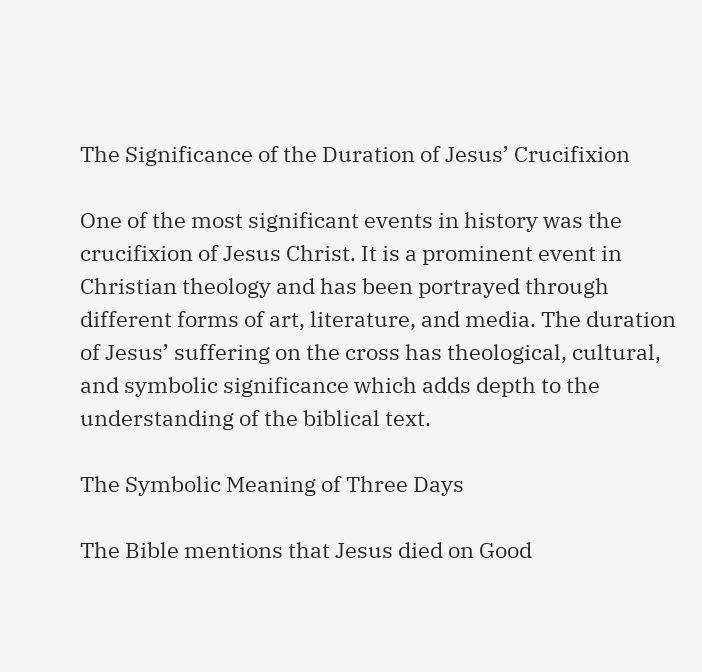The Significance of the Duration of Jesus’ Crucifixion

One of the most significant events in history was the crucifixion of Jesus Christ. It is a prominent event in Christian theology and has been portrayed through different forms of art, literature, and media. The duration of Jesus’ suffering on the cross has theological, cultural, and symbolic significance which adds depth to the understanding of the biblical text.

The Symbolic Meaning of Three Days

The Bible mentions that Jesus died on Good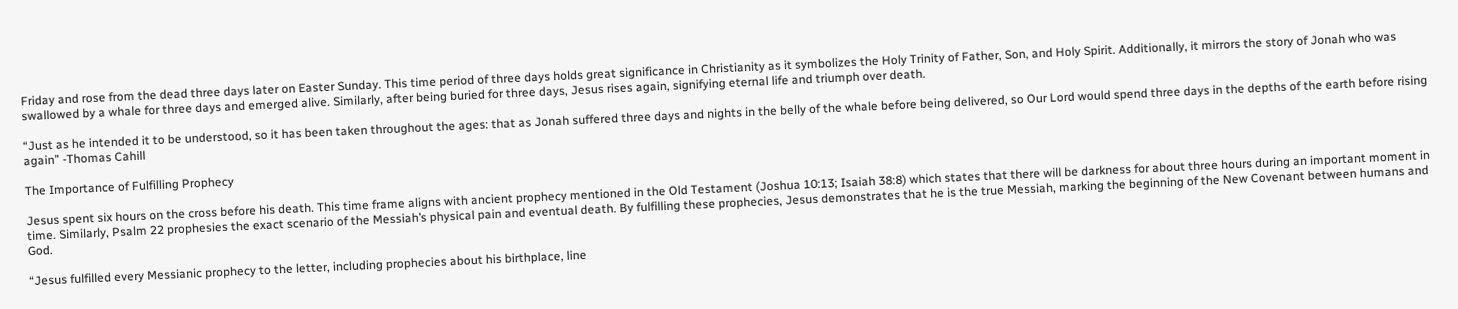Friday and rose from the dead three days later on Easter Sunday. This time period of three days holds great significance in Christianity as it symbolizes the Holy Trinity of Father, Son, and Holy Spirit. Additionally, it mirrors the story of Jonah who was swallowed by a whale for three days and emerged alive. Similarly, after being buried for three days, Jesus rises again, signifying eternal life and triumph over death.

“Just as he intended it to be understood, so it has been taken throughout the ages: that as Jonah suffered three days and nights in the belly of the whale before being delivered, so Our Lord would spend three days in the depths of the earth before rising again” -Thomas Cahill

The Importance of Fulfilling Prophecy

Jesus spent six hours on the cross before his death. This time frame aligns with ancient prophecy mentioned in the Old Testament (Joshua 10:13; Isaiah 38:8) which states that there will be darkness for about three hours during an important moment in time. Similarly, Psalm 22 prophesies the exact scenario of the Messiah’s physical pain and eventual death. By fulfilling these prophecies, Jesus demonstrates that he is the true Messiah, marking the beginning of the New Covenant between humans and God.

“Jesus fulfilled every Messianic prophecy to the letter, including prophecies about his birthplace, line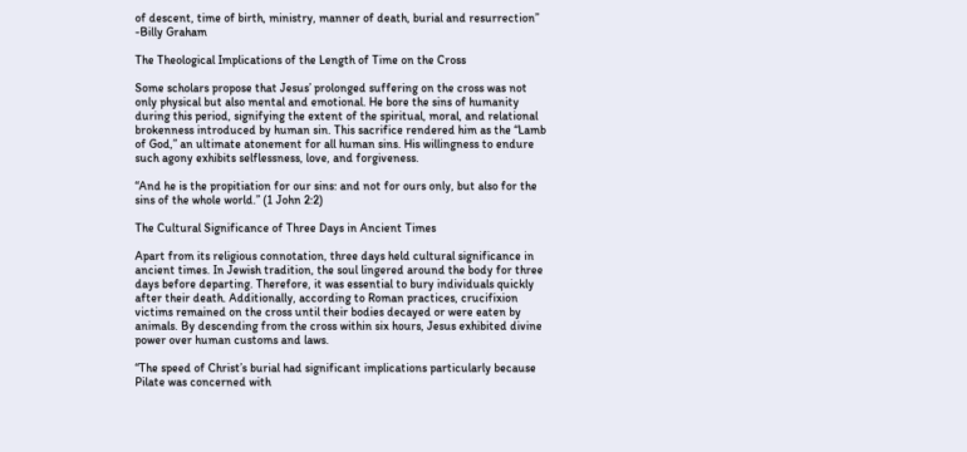of descent, time of birth, ministry, manner of death, burial and resurrection” -Billy Graham

The Theological Implications of the Length of Time on the Cross

Some scholars propose that Jesus’ prolonged suffering on the cross was not only physical but also mental and emotional. He bore the sins of humanity during this period, signifying the extent of the spiritual, moral, and relational brokenness introduced by human sin. This sacrifice rendered him as the “Lamb of God,” an ultimate atonement for all human sins. His willingness to endure such agony exhibits selflessness, love, and forgiveness.

“And he is the propitiation for our sins: and not for ours only, but also for the sins of the whole world.” (1 John 2:2)

The Cultural Significance of Three Days in Ancient Times

Apart from its religious connotation, three days held cultural significance in ancient times. In Jewish tradition, the soul lingered around the body for three days before departing. Therefore, it was essential to bury individuals quickly after their death. Additionally, according to Roman practices, crucifixion victims remained on the cross until their bodies decayed or were eaten by animals. By descending from the cross within six hours, Jesus exhibited divine power over human customs and laws.

“The speed of Christ’s burial had significant implications particularly because Pilate was concerned with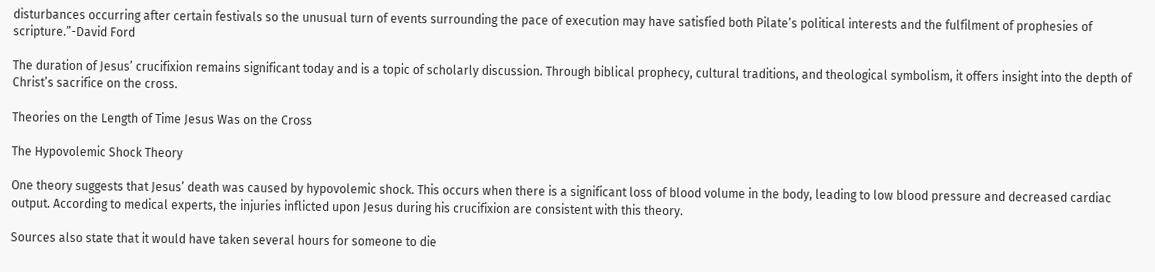disturbances occurring after certain festivals so the unusual turn of events surrounding the pace of execution may have satisfied both Pilate’s political interests and the fulfilment of prophesies of scripture.”-David Ford

The duration of Jesus’ crucifixion remains significant today and is a topic of scholarly discussion. Through biblical prophecy, cultural traditions, and theological symbolism, it offers insight into the depth of Christ’s sacrifice on the cross.

Theories on the Length of Time Jesus Was on the Cross

The Hypovolemic Shock Theory

One theory suggests that Jesus’ death was caused by hypovolemic shock. This occurs when there is a significant loss of blood volume in the body, leading to low blood pressure and decreased cardiac output. According to medical experts, the injuries inflicted upon Jesus during his crucifixion are consistent with this theory.

Sources also state that it would have taken several hours for someone to die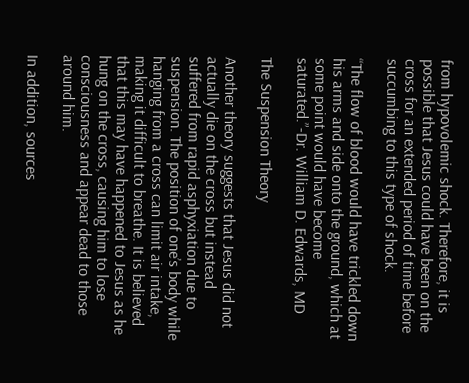from hypovolemic shock. Therefore, it is possible that Jesus could have been on the cross for an extended period of time before succumbing to this type of shock.

“The flow of blood would have trickled down his arms and side onto the ground, which at some point would have become saturated.”-Dr. William D. Edwards, MD

The Suspension Theory

Another theory suggests that Jesus did not actually die on the cross but instead suffered from rapid asphyxiation due to suspension. The position of one’s body while hanging from a cross can limit air intake, making it difficult to breathe. It is believed that this may have happened to Jesus as he hung on the cross, causing him to lose consciousness and appear dead to those around him.

In addition, sources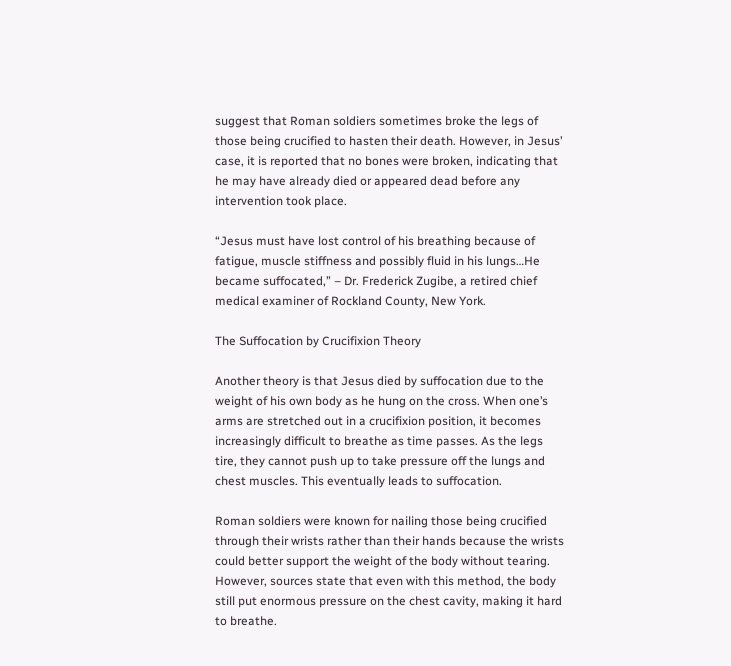suggest that Roman soldiers sometimes broke the legs of those being crucified to hasten their death. However, in Jesus’ case, it is reported that no bones were broken, indicating that he may have already died or appeared dead before any intervention took place.

“Jesus must have lost control of his breathing because of fatigue, muscle stiffness and possibly fluid in his lungs…He became suffocated,” – Dr. Frederick Zugibe, a retired chief medical examiner of Rockland County, New York.

The Suffocation by Crucifixion Theory

Another theory is that Jesus died by suffocation due to the weight of his own body as he hung on the cross. When one’s arms are stretched out in a crucifixion position, it becomes increasingly difficult to breathe as time passes. As the legs tire, they cannot push up to take pressure off the lungs and chest muscles. This eventually leads to suffocation.

Roman soldiers were known for nailing those being crucified through their wrists rather than their hands because the wrists could better support the weight of the body without tearing. However, sources state that even with this method, the body still put enormous pressure on the chest cavity, making it hard to breathe.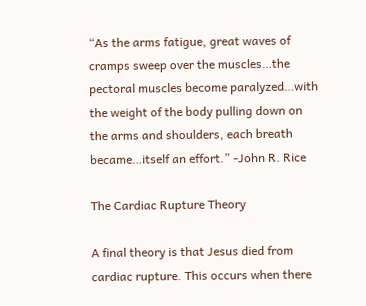“As the arms fatigue, great waves of cramps sweep over the muscles…the pectoral muscles become paralyzed…with the weight of the body pulling down on the arms and shoulders, each breath became…itself an effort.” -John R. Rice

The Cardiac Rupture Theory

A final theory is that Jesus died from cardiac rupture. This occurs when there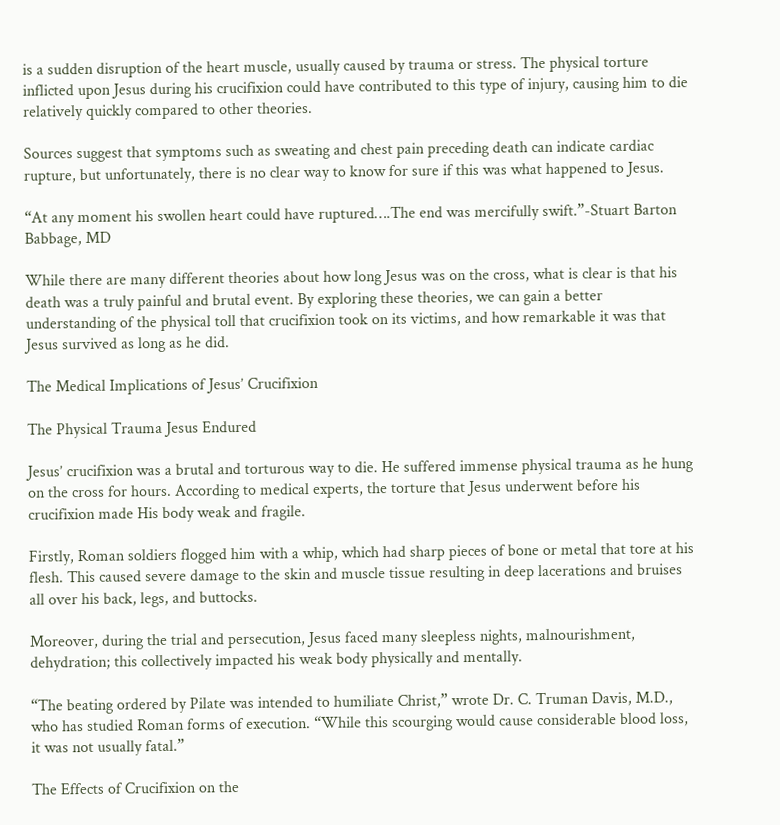is a sudden disruption of the heart muscle, usually caused by trauma or stress. The physical torture inflicted upon Jesus during his crucifixion could have contributed to this type of injury, causing him to die relatively quickly compared to other theories.

Sources suggest that symptoms such as sweating and chest pain preceding death can indicate cardiac rupture, but unfortunately, there is no clear way to know for sure if this was what happened to Jesus.

“At any moment his swollen heart could have ruptured….The end was mercifully swift.”-Stuart Barton Babbage, MD

While there are many different theories about how long Jesus was on the cross, what is clear is that his death was a truly painful and brutal event. By exploring these theories, we can gain a better understanding of the physical toll that crucifixion took on its victims, and how remarkable it was that Jesus survived as long as he did.

The Medical Implications of Jesus’ Crucifixion

The Physical Trauma Jesus Endured

Jesus’ crucifixion was a brutal and torturous way to die. He suffered immense physical trauma as he hung on the cross for hours. According to medical experts, the torture that Jesus underwent before his crucifixion made His body weak and fragile.

Firstly, Roman soldiers flogged him with a whip, which had sharp pieces of bone or metal that tore at his flesh. This caused severe damage to the skin and muscle tissue resulting in deep lacerations and bruises all over his back, legs, and buttocks.

Moreover, during the trial and persecution, Jesus faced many sleepless nights, malnourishment, dehydration; this collectively impacted his weak body physically and mentally.

“The beating ordered by Pilate was intended to humiliate Christ,” wrote Dr. C. Truman Davis, M.D., who has studied Roman forms of execution. “While this scourging would cause considerable blood loss, it was not usually fatal.”

The Effects of Crucifixion on the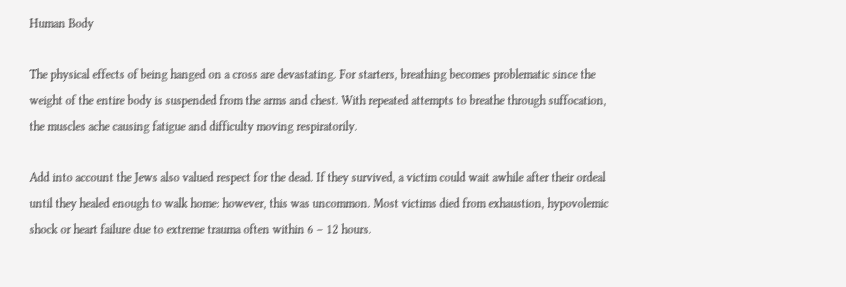Human Body

The physical effects of being hanged on a cross are devastating. For starters, breathing becomes problematic since the weight of the entire body is suspended from the arms and chest. With repeated attempts to breathe through suffocation, the muscles ache causing fatigue and difficulty moving respiratorily.

Add into account the Jews also valued respect for the dead. If they survived, a victim could wait awhile after their ordeal until they healed enough to walk home: however, this was uncommon. Most victims died from exhaustion, hypovolemic shock or heart failure due to extreme trauma often within 6 – 12 hours.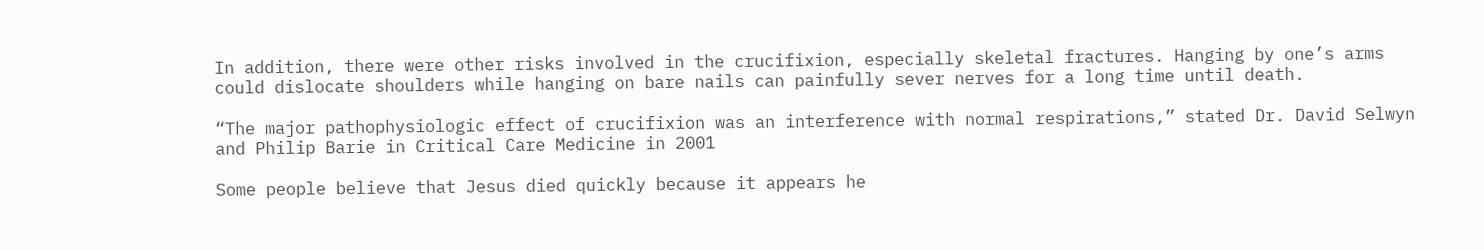In addition, there were other risks involved in the crucifixion, especially skeletal fractures. Hanging by one’s arms could dislocate shoulders while hanging on bare nails can painfully sever nerves for a long time until death.

“The major pathophysiologic effect of crucifixion was an interference with normal respirations,” stated Dr. David Selwyn and Philip Barie in Critical Care Medicine in 2001

Some people believe that Jesus died quickly because it appears he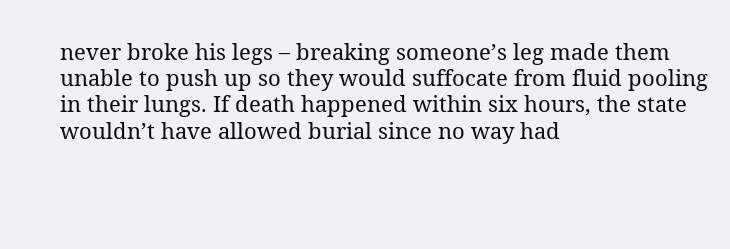never broke his legs – breaking someone’s leg made them unable to push up so they would suffocate from fluid pooling in their lungs. If death happened within six hours, the state wouldn’t have allowed burial since no way had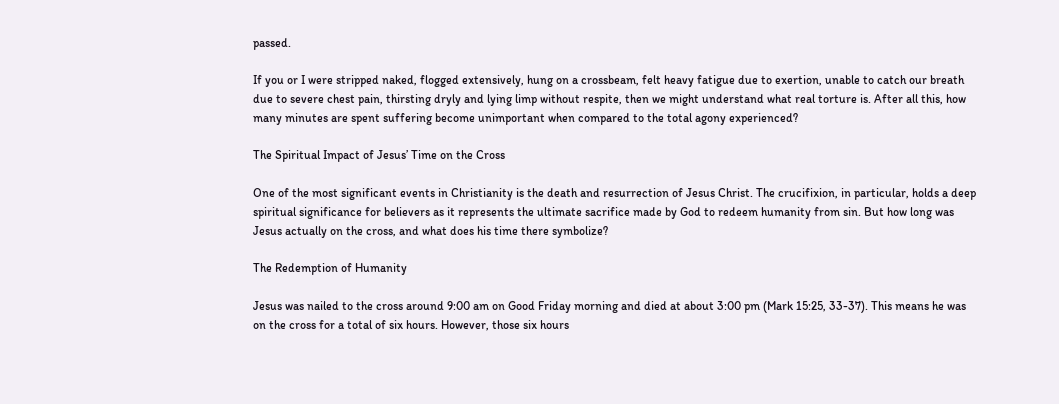passed.

If you or I were stripped naked, flogged extensively, hung on a crossbeam, felt heavy fatigue due to exertion, unable to catch our breath due to severe chest pain, thirsting dryly and lying limp without respite, then we might understand what real torture is. After all this, how many minutes are spent suffering become unimportant when compared to the total agony experienced?

The Spiritual Impact of Jesus’ Time on the Cross

One of the most significant events in Christianity is the death and resurrection of Jesus Christ. The crucifixion, in particular, holds a deep spiritual significance for believers as it represents the ultimate sacrifice made by God to redeem humanity from sin. But how long was Jesus actually on the cross, and what does his time there symbolize?

The Redemption of Humanity

Jesus was nailed to the cross around 9:00 am on Good Friday morning and died at about 3:00 pm (Mark 15:25, 33-37). This means he was on the cross for a total of six hours. However, those six hours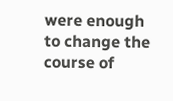were enough to change the course of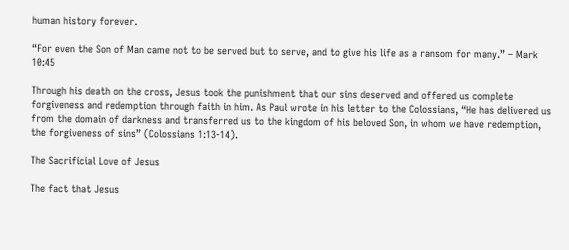human history forever.

“For even the Son of Man came not to be served but to serve, and to give his life as a ransom for many.” – Mark 10:45

Through his death on the cross, Jesus took the punishment that our sins deserved and offered us complete forgiveness and redemption through faith in him. As Paul wrote in his letter to the Colossians, “He has delivered us from the domain of darkness and transferred us to the kingdom of his beloved Son, in whom we have redemption, the forgiveness of sins” (Colossians 1:13-14).

The Sacrificial Love of Jesus

The fact that Jesus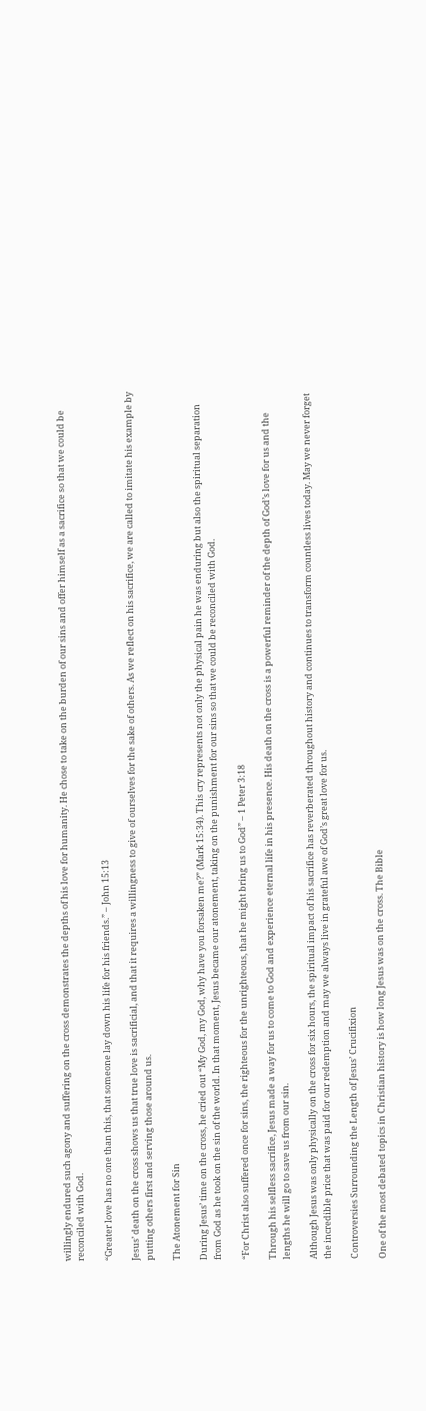willingly endured such agony and suffering on the cross demonstrates the depths of his love for humanity. He chose to take on the burden of our sins and offer himself as a sacrifice so that we could be reconciled with God.

“Greater love has no one than this, that someone lay down his life for his friends.” – John 15:13

Jesus’ death on the cross shows us that true love is sacrificial, and that it requires a willingness to give of ourselves for the sake of others. As we reflect on his sacrifice, we are called to imitate his example by putting others first and serving those around us.

The Atonement for Sin

During Jesus’ time on the cross, he cried out “My God, my God, why have you forsaken me?” (Mark 15:34). This cry represents not only the physical pain he was enduring but also the spiritual separation from God as he took on the sin of the world. In that moment, Jesus became our atonement, taking on the punishment for our sins so that we could be reconciled with God.

“For Christ also suffered once for sins, the righteous for the unrighteous, that he might bring us to God” – 1 Peter 3:18

Through his selfless sacrifice, Jesus made a way for us to come to God and experience eternal life in his presence. His death on the cross is a powerful reminder of the depth of God’s love for us and the lengths he will go to save us from our sin.

Although Jesus was only physically on the cross for six hours, the spiritual impact of his sacrifice has reverberated throughout history and continues to transform countless lives today. May we never forget the incredible price that was paid for our redemption and may we always live in grateful awe of God’s great love for us.

Controversies Surrounding the Length of Jesus’ Crucifixion

One of the most debated topics in Christian history is how long Jesus was on the cross. The Bible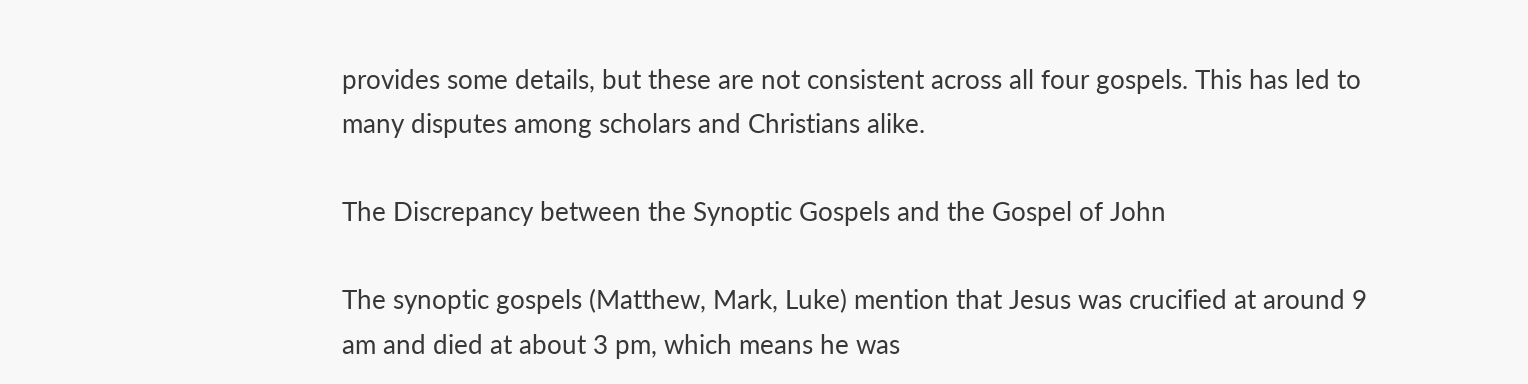provides some details, but these are not consistent across all four gospels. This has led to many disputes among scholars and Christians alike.

The Discrepancy between the Synoptic Gospels and the Gospel of John

The synoptic gospels (Matthew, Mark, Luke) mention that Jesus was crucified at around 9 am and died at about 3 pm, which means he was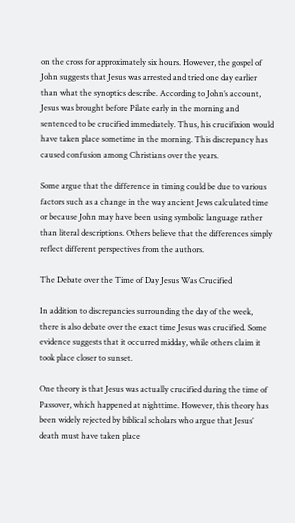on the cross for approximately six hours. However, the gospel of John suggests that Jesus was arrested and tried one day earlier than what the synoptics describe. According to John’s account, Jesus was brought before Pilate early in the morning and sentenced to be crucified immediately. Thus, his crucifixion would have taken place sometime in the morning. This discrepancy has caused confusion among Christians over the years.

Some argue that the difference in timing could be due to various factors such as a change in the way ancient Jews calculated time or because John may have been using symbolic language rather than literal descriptions. Others believe that the differences simply reflect different perspectives from the authors.

The Debate over the Time of Day Jesus Was Crucified

In addition to discrepancies surrounding the day of the week, there is also debate over the exact time Jesus was crucified. Some evidence suggests that it occurred midday, while others claim it took place closer to sunset.

One theory is that Jesus was actually crucified during the time of Passover, which happened at nighttime. However, this theory has been widely rejected by biblical scholars who argue that Jesus’ death must have taken place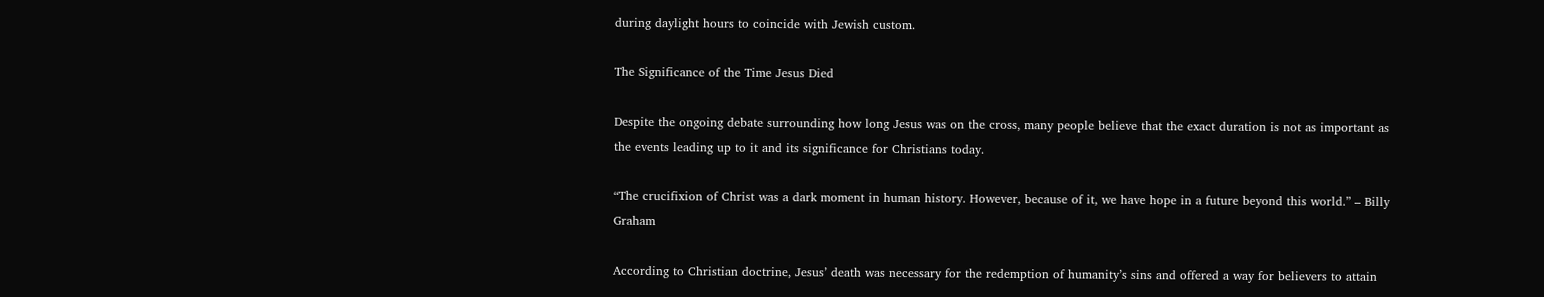during daylight hours to coincide with Jewish custom.

The Significance of the Time Jesus Died

Despite the ongoing debate surrounding how long Jesus was on the cross, many people believe that the exact duration is not as important as the events leading up to it and its significance for Christians today.

“The crucifixion of Christ was a dark moment in human history. However, because of it, we have hope in a future beyond this world.” – Billy Graham

According to Christian doctrine, Jesus’ death was necessary for the redemption of humanity’s sins and offered a way for believers to attain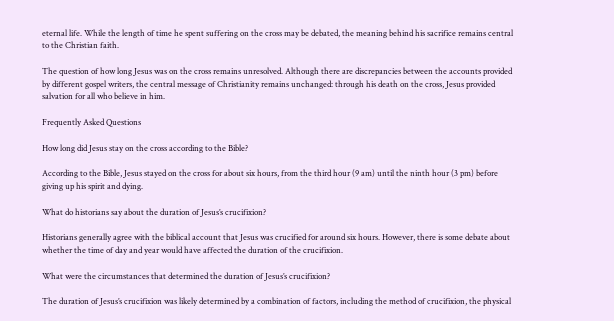eternal life. While the length of time he spent suffering on the cross may be debated, the meaning behind his sacrifice remains central to the Christian faith.

The question of how long Jesus was on the cross remains unresolved. Although there are discrepancies between the accounts provided by different gospel writers, the central message of Christianity remains unchanged: through his death on the cross, Jesus provided salvation for all who believe in him.

Frequently Asked Questions

How long did Jesus stay on the cross according to the Bible?

According to the Bible, Jesus stayed on the cross for about six hours, from the third hour (9 am) until the ninth hour (3 pm) before giving up his spirit and dying.

What do historians say about the duration of Jesus’s crucifixion?

Historians generally agree with the biblical account that Jesus was crucified for around six hours. However, there is some debate about whether the time of day and year would have affected the duration of the crucifixion.

What were the circumstances that determined the duration of Jesus’s crucifixion?

The duration of Jesus’s crucifixion was likely determined by a combination of factors, including the method of crucifixion, the physical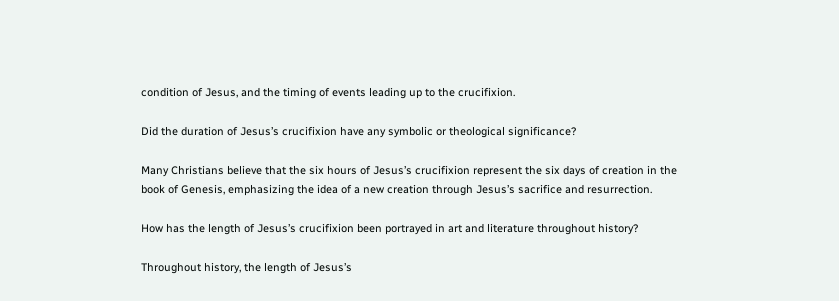condition of Jesus, and the timing of events leading up to the crucifixion.

Did the duration of Jesus’s crucifixion have any symbolic or theological significance?

Many Christians believe that the six hours of Jesus’s crucifixion represent the six days of creation in the book of Genesis, emphasizing the idea of a new creation through Jesus’s sacrifice and resurrection.

How has the length of Jesus’s crucifixion been portrayed in art and literature throughout history?

Throughout history, the length of Jesus’s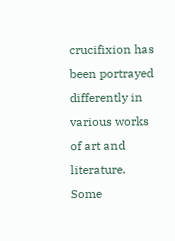crucifixion has been portrayed differently in various works of art and literature. Some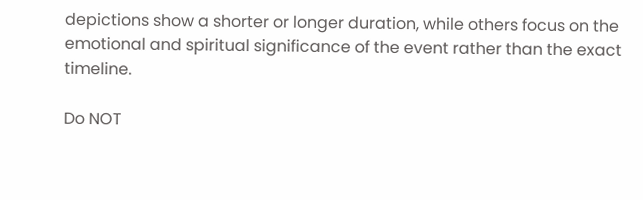depictions show a shorter or longer duration, while others focus on the emotional and spiritual significance of the event rather than the exact timeline.

Do NOT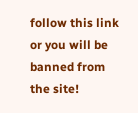follow this link or you will be banned from the site!